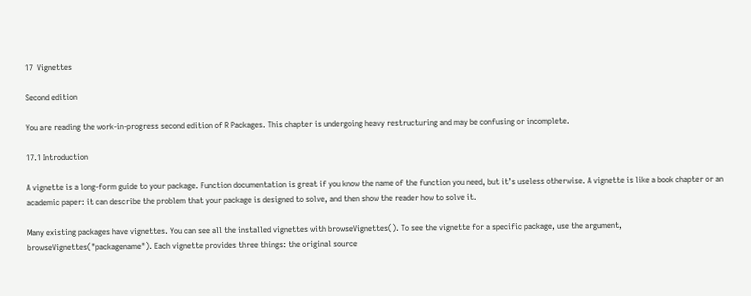17  Vignettes

Second edition

You are reading the work-in-progress second edition of R Packages. This chapter is undergoing heavy restructuring and may be confusing or incomplete.

17.1 Introduction

A vignette is a long-form guide to your package. Function documentation is great if you know the name of the function you need, but it’s useless otherwise. A vignette is like a book chapter or an academic paper: it can describe the problem that your package is designed to solve, and then show the reader how to solve it.

Many existing packages have vignettes. You can see all the installed vignettes with browseVignettes(). To see the vignette for a specific package, use the argument, browseVignettes("packagename"). Each vignette provides three things: the original source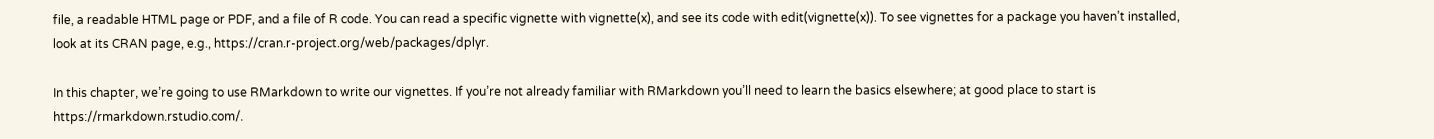file, a readable HTML page or PDF, and a file of R code. You can read a specific vignette with vignette(x), and see its code with edit(vignette(x)). To see vignettes for a package you haven’t installed, look at its CRAN page, e.g., https://cran.r-project.org/web/packages/dplyr.

In this chapter, we’re going to use RMarkdown to write our vignettes. If you’re not already familiar with RMarkdown you’ll need to learn the basics elsewhere; at good place to start is https://rmarkdown.rstudio.com/.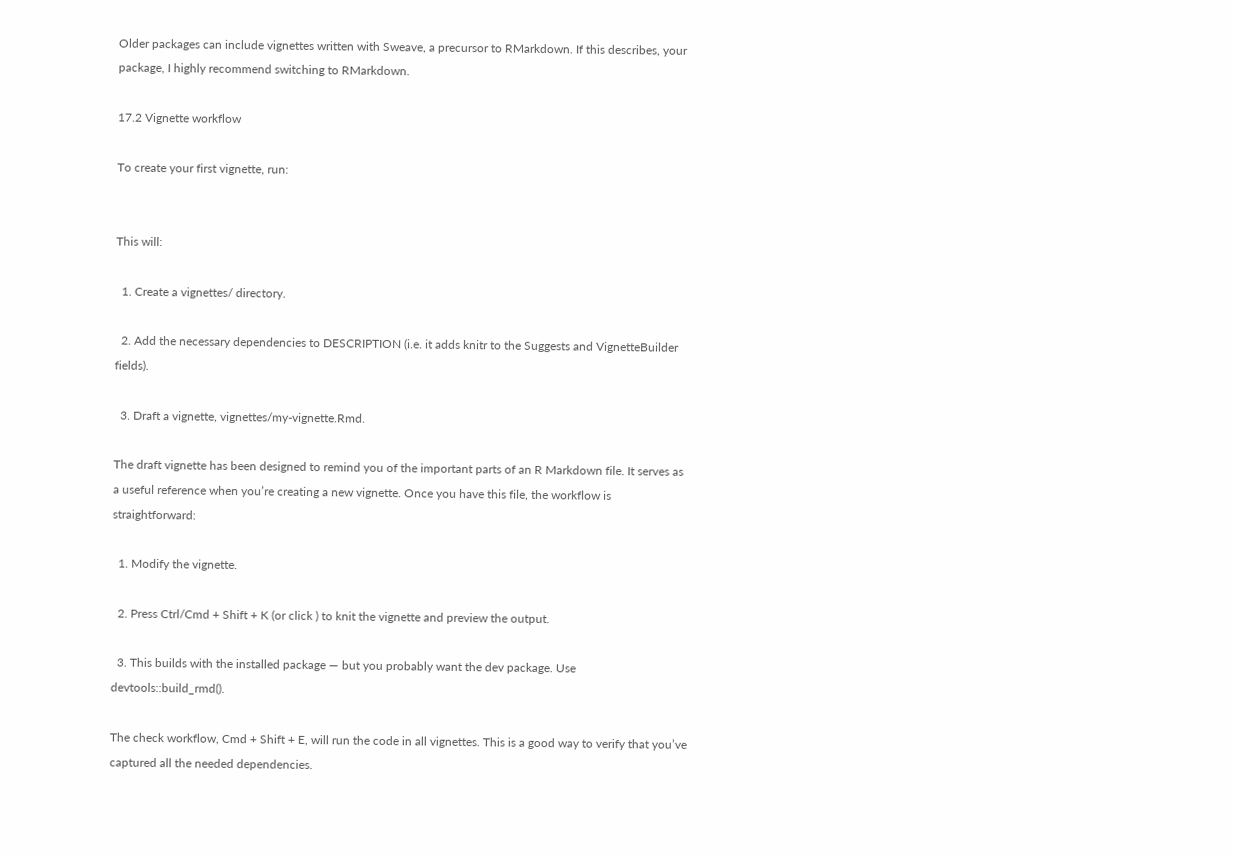Older packages can include vignettes written with Sweave, a precursor to RMarkdown. If this describes, your package, I highly recommend switching to RMarkdown.

17.2 Vignette workflow

To create your first vignette, run:


This will:

  1. Create a vignettes/ directory.

  2. Add the necessary dependencies to DESCRIPTION (i.e. it adds knitr to the Suggests and VignetteBuilder fields).

  3. Draft a vignette, vignettes/my-vignette.Rmd.

The draft vignette has been designed to remind you of the important parts of an R Markdown file. It serves as a useful reference when you’re creating a new vignette. Once you have this file, the workflow is straightforward:

  1. Modify the vignette.

  2. Press Ctrl/Cmd + Shift + K (or click ) to knit the vignette and preview the output.

  3. This builds with the installed package — but you probably want the dev package. Use devtools::build_rmd().

The check workflow, Cmd + Shift + E, will run the code in all vignettes. This is a good way to verify that you’ve captured all the needed dependencies.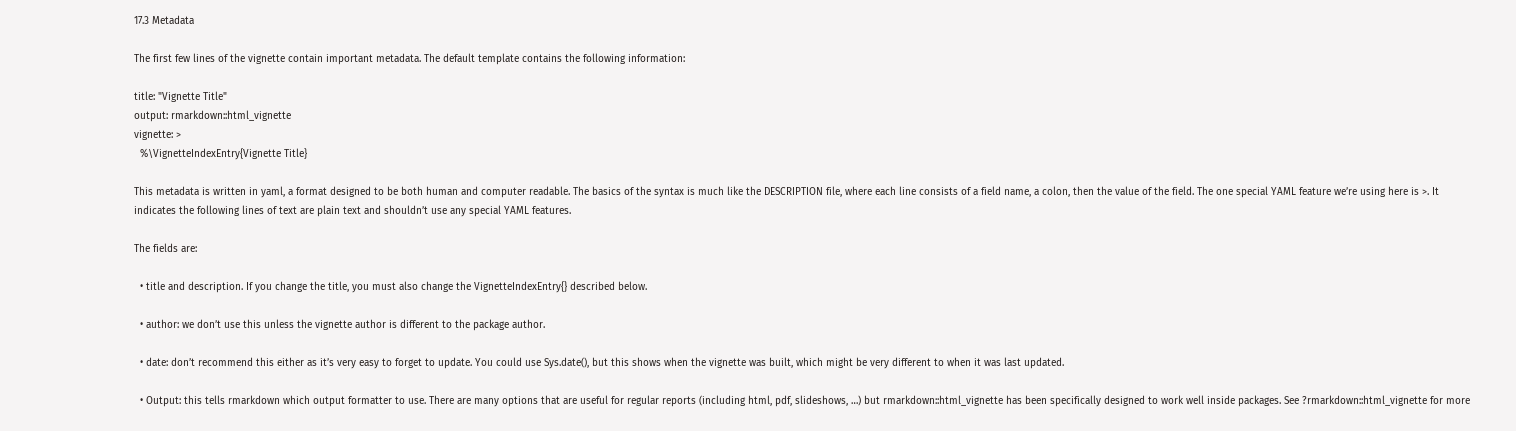17.3 Metadata

The first few lines of the vignette contain important metadata. The default template contains the following information:

title: "Vignette Title"
output: rmarkdown::html_vignette
vignette: >
  %\VignetteIndexEntry{Vignette Title}

This metadata is written in yaml, a format designed to be both human and computer readable. The basics of the syntax is much like the DESCRIPTION file, where each line consists of a field name, a colon, then the value of the field. The one special YAML feature we’re using here is >. It indicates the following lines of text are plain text and shouldn’t use any special YAML features.

The fields are:

  • title and description. If you change the title, you must also change the VignetteIndexEntry{} described below.

  • author: we don’t use this unless the vignette author is different to the package author.

  • date: don’t recommend this either as it’s very easy to forget to update. You could use Sys.date(), but this shows when the vignette was built, which might be very different to when it was last updated.

  • Output: this tells rmarkdown which output formatter to use. There are many options that are useful for regular reports (including html, pdf, slideshows, …) but rmarkdown::html_vignette has been specifically designed to work well inside packages. See ?rmarkdown::html_vignette for more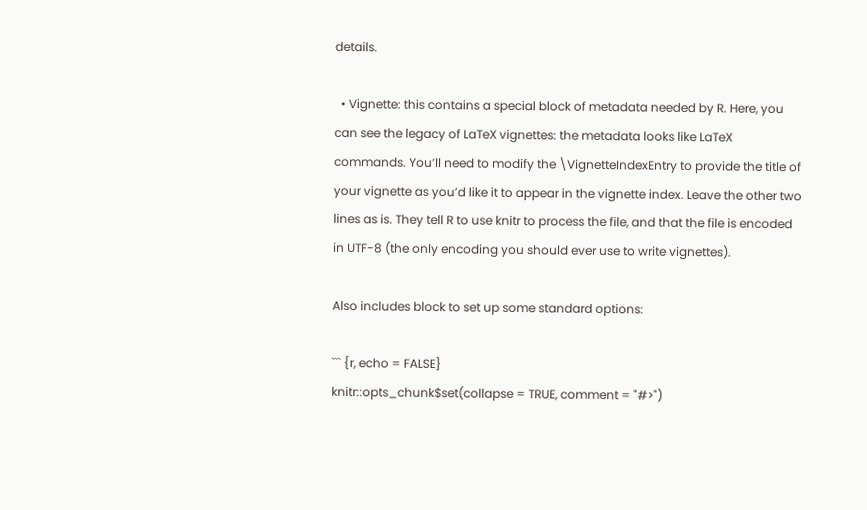details.

  • Vignette: this contains a special block of metadata needed by R. Here, you can see the legacy of LaTeX vignettes: the metadata looks like LaTeX commands. You’ll need to modify the \VignetteIndexEntry to provide the title of your vignette as you’d like it to appear in the vignette index. Leave the other two lines as is. They tell R to use knitr to process the file, and that the file is encoded in UTF-8 (the only encoding you should ever use to write vignettes).

Also includes block to set up some standard options:

``` {r, echo = FALSE}
knitr::opts_chunk$set(collapse = TRUE, comment = "#>")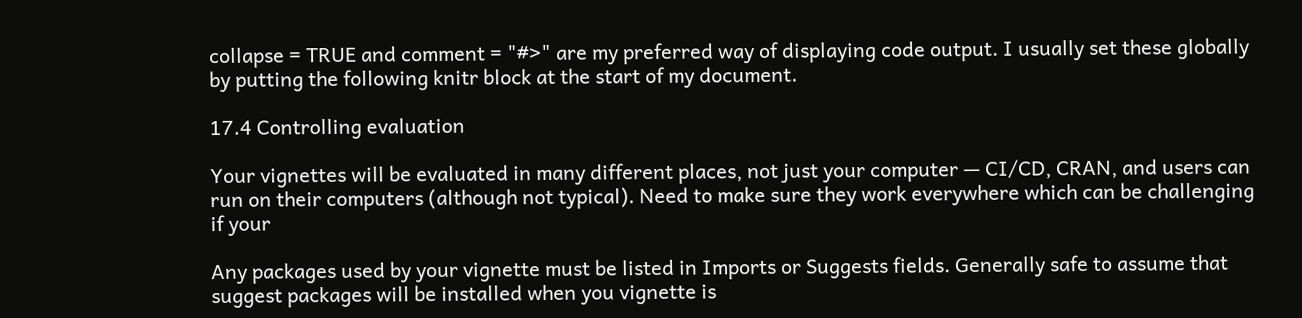collapse = TRUE and comment = "#>" are my preferred way of displaying code output. I usually set these globally by putting the following knitr block at the start of my document.

17.4 Controlling evaluation

Your vignettes will be evaluated in many different places, not just your computer — CI/CD, CRAN, and users can run on their computers (although not typical). Need to make sure they work everywhere which can be challenging if your

Any packages used by your vignette must be listed in Imports or Suggests fields. Generally safe to assume that suggest packages will be installed when you vignette is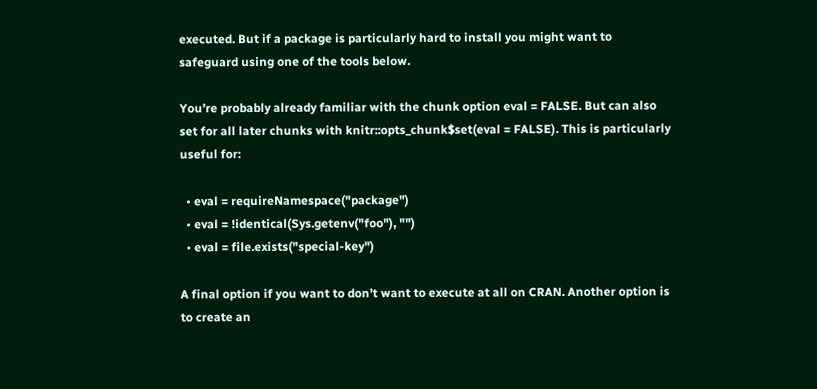executed. But if a package is particularly hard to install you might want to safeguard using one of the tools below.

You’re probably already familiar with the chunk option eval = FALSE. But can also set for all later chunks with knitr::opts_chunk$set(eval = FALSE). This is particularly useful for:

  • eval = requireNamespace("package")
  • eval = !identical(Sys.getenv("foo"), "")
  • eval = file.exists("special-key")

A final option if you want to don’t want to execute at all on CRAN. Another option is to create an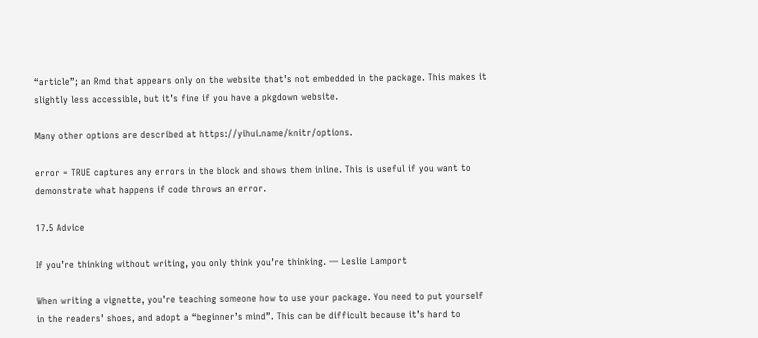“article”; an Rmd that appears only on the website that’s not embedded in the package. This makes it slightly less accessible, but it’s fine if you have a pkgdown website.

Many other options are described at https://yihui.name/knitr/options.

error = TRUE captures any errors in the block and shows them inline. This is useful if you want to demonstrate what happens if code throws an error.

17.5 Advice

If you’re thinking without writing, you only think you’re thinking. — Leslie Lamport

When writing a vignette, you’re teaching someone how to use your package. You need to put yourself in the readers’ shoes, and adopt a “beginner’s mind”. This can be difficult because it’s hard to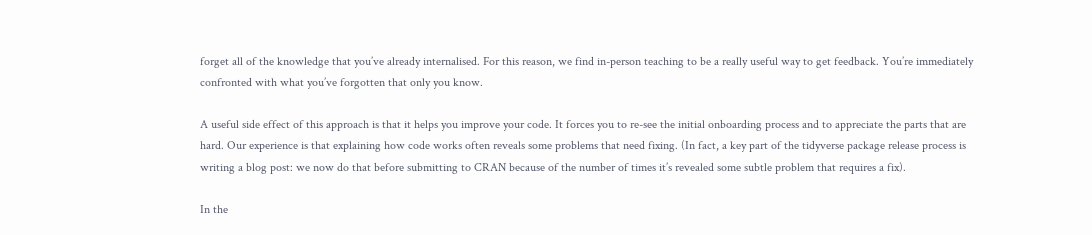forget all of the knowledge that you’ve already internalised. For this reason, we find in-person teaching to be a really useful way to get feedback. You’re immediately confronted with what you’ve forgotten that only you know.

A useful side effect of this approach is that it helps you improve your code. It forces you to re-see the initial onboarding process and to appreciate the parts that are hard. Our experience is that explaining how code works often reveals some problems that need fixing. (In fact, a key part of the tidyverse package release process is writing a blog post: we now do that before submitting to CRAN because of the number of times it’s revealed some subtle problem that requires a fix).

In the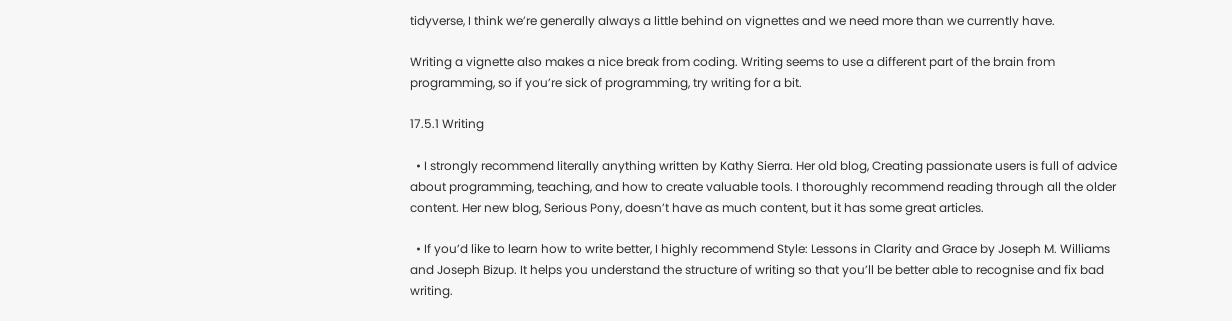tidyverse, I think we’re generally always a little behind on vignettes and we need more than we currently have.

Writing a vignette also makes a nice break from coding. Writing seems to use a different part of the brain from programming, so if you’re sick of programming, try writing for a bit.

17.5.1 Writing

  • I strongly recommend literally anything written by Kathy Sierra. Her old blog, Creating passionate users is full of advice about programming, teaching, and how to create valuable tools. I thoroughly recommend reading through all the older content. Her new blog, Serious Pony, doesn’t have as much content, but it has some great articles.

  • If you’d like to learn how to write better, I highly recommend Style: Lessons in Clarity and Grace by Joseph M. Williams and Joseph Bizup. It helps you understand the structure of writing so that you’ll be better able to recognise and fix bad writing.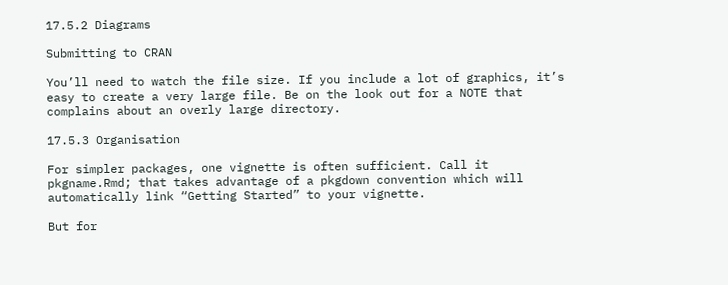17.5.2 Diagrams

Submitting to CRAN

You’ll need to watch the file size. If you include a lot of graphics, it’s easy to create a very large file. Be on the look out for a NOTE that complains about an overly large directory.

17.5.3 Organisation

For simpler packages, one vignette is often sufficient. Call it pkgname.Rmd; that takes advantage of a pkgdown convention which will automatically link “Getting Started” to your vignette.

But for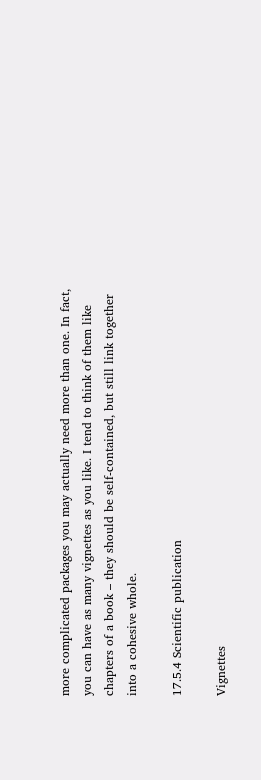more complicated packages you may actually need more than one. In fact, you can have as many vignettes as you like. I tend to think of them like chapters of a book – they should be self-contained, but still link together into a cohesive whole.

17.5.4 Scientific publication

Vignettes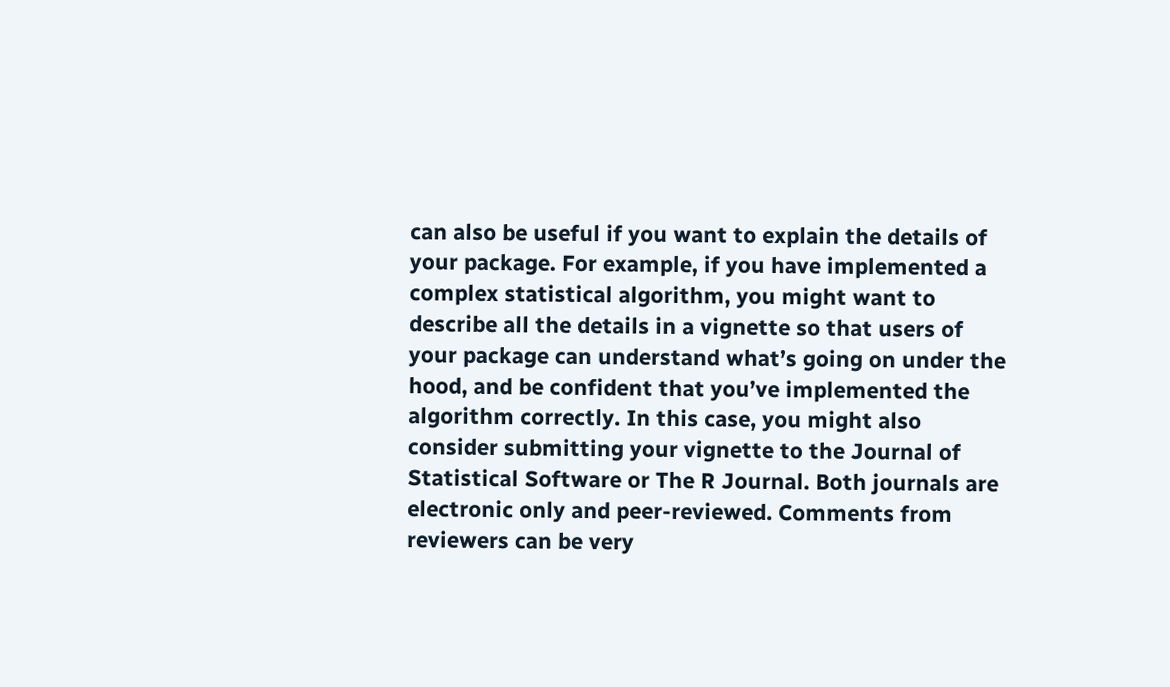can also be useful if you want to explain the details of your package. For example, if you have implemented a complex statistical algorithm, you might want to describe all the details in a vignette so that users of your package can understand what’s going on under the hood, and be confident that you’ve implemented the algorithm correctly. In this case, you might also consider submitting your vignette to the Journal of Statistical Software or The R Journal. Both journals are electronic only and peer-reviewed. Comments from reviewers can be very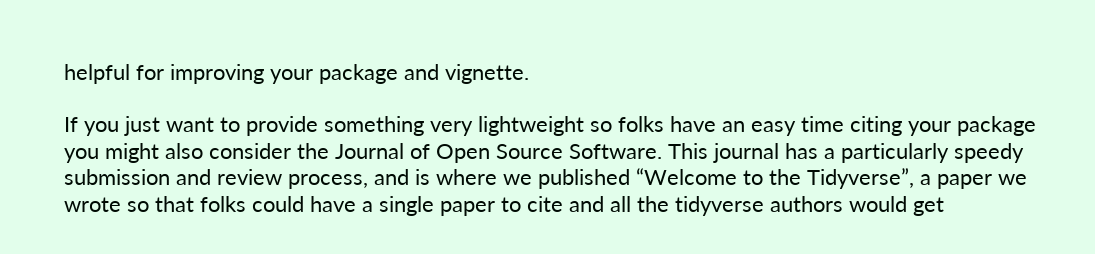helpful for improving your package and vignette.

If you just want to provide something very lightweight so folks have an easy time citing your package you might also consider the Journal of Open Source Software. This journal has a particularly speedy submission and review process, and is where we published “Welcome to the Tidyverse”, a paper we wrote so that folks could have a single paper to cite and all the tidyverse authors would get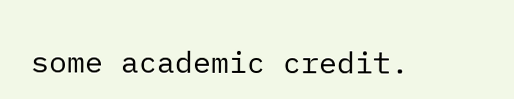some academic credit.